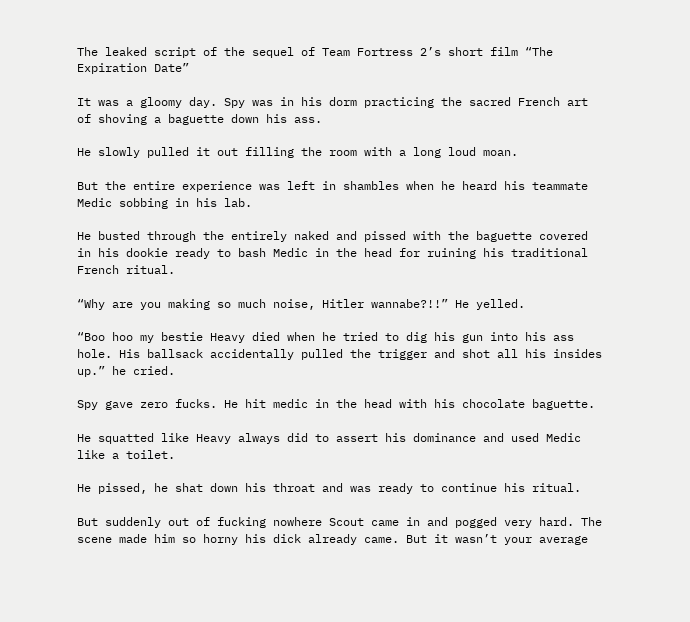The leaked script of the sequel of Team Fortress 2’s short film “The Expiration Date”

It was a gloomy day. Spy was in his dorm practicing the sacred French art of shoving a baguette down his ass.

He slowly pulled it out filling the room with a long loud moan.

But the entire experience was left in shambles when he heard his teammate Medic sobbing in his lab.

He busted through the entirely naked and pissed with the baguette covered in his dookie ready to bash Medic in the head for ruining his traditional French ritual.

“Why are you making so much noise, Hitler wannabe?!!” He yelled.

“Boo hoo my bestie Heavy died when he tried to dig his gun into his ass hole. His ballsack accidentally pulled the trigger and shot all his insides up.” he cried.

Spy gave zero fucks. He hit medic in the head with his chocolate baguette.

He squatted like Heavy always did to assert his dominance and used Medic like a toilet.

He pissed, he shat down his throat and was ready to continue his ritual.

But suddenly out of fucking nowhere Scout came in and pogged very hard. The scene made him so horny his dick already came. But it wasn’t your average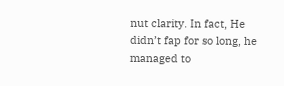nut clarity. In fact, He didn’t fap for so long, he managed to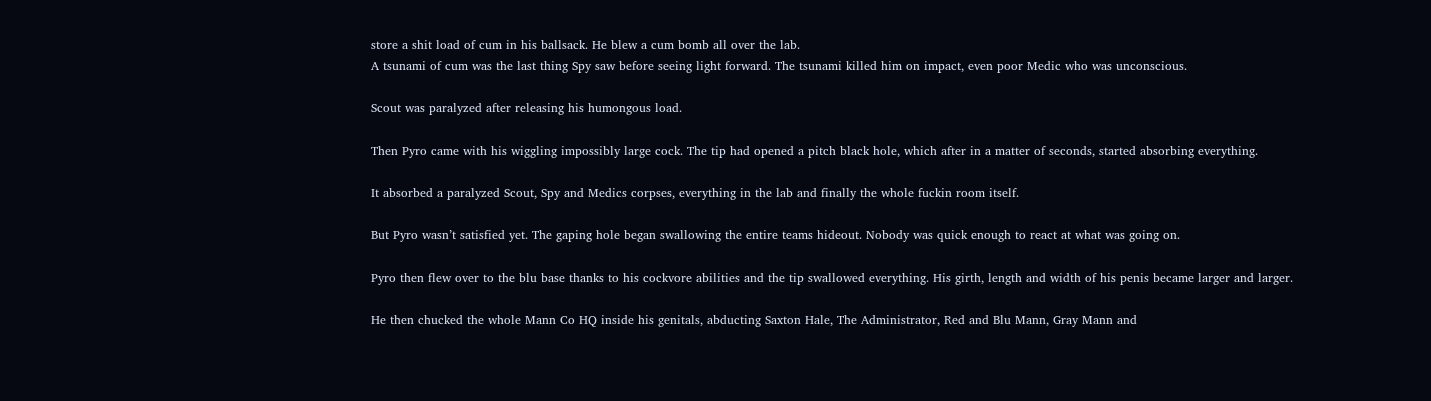store a shit load of cum in his ballsack. He blew a cum bomb all over the lab.
A tsunami of cum was the last thing Spy saw before seeing light forward. The tsunami killed him on impact, even poor Medic who was unconscious.

Scout was paralyzed after releasing his humongous load.

Then Pyro came with his wiggling impossibly large cock. The tip had opened a pitch black hole, which after in a matter of seconds, started absorbing everything.

It absorbed a paralyzed Scout, Spy and Medics corpses, everything in the lab and finally the whole fuckin room itself.

But Pyro wasn’t satisfied yet. The gaping hole began swallowing the entire teams hideout. Nobody was quick enough to react at what was going on.

Pyro then flew over to the blu base thanks to his cockvore abilities and the tip swallowed everything. His girth, length and width of his penis became larger and larger.

He then chucked the whole Mann Co HQ inside his genitals, abducting Saxton Hale, The Administrator, Red and Blu Mann, Gray Mann and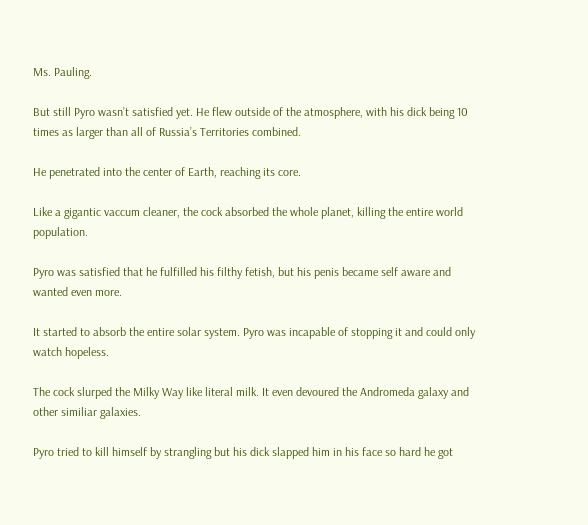Ms. Pauling.

But still Pyro wasn’t satisfied yet. He flew outside of the atmosphere, with his dick being 10 times as larger than all of Russia’s Territories combined.

He penetrated into the center of Earth, reaching its core.

Like a gigantic vaccum cleaner, the cock absorbed the whole planet, killing the entire world population.

Pyro was satisfied that he fulfilled his filthy fetish, but his penis became self aware and wanted even more.

It started to absorb the entire solar system. Pyro was incapable of stopping it and could only watch hopeless.

The cock slurped the Milky Way like literal milk. It even devoured the Andromeda galaxy and other similiar galaxies.

Pyro tried to kill himself by strangling but his dick slapped him in his face so hard he got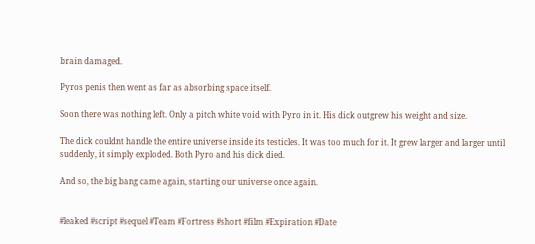brain damaged.

Pyros penis then went as far as absorbing space itself.

Soon there was nothing left. Only a pitch white void with Pyro in it. His dick outgrew his weight and size.

The dick couldnt handle the entire universe inside its testicles. It was too much for it. It grew larger and larger until suddenly, it simply exploded. Both Pyro and his dick died.

And so, the big bang came again, starting our universe once again.


#leaked #script #sequel #Team #Fortress #short #film #Expiration #Date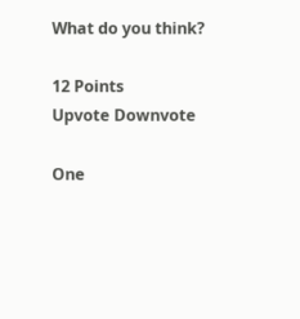What do you think?

12 Points
Upvote Downvote

One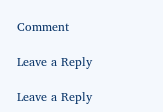Comment

Leave a Reply

Leave a Reply